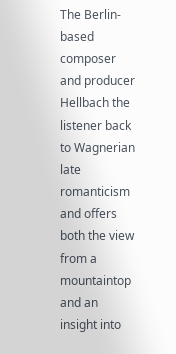The Berlin-based composer and producer Hellbach the listener back to Wagnerian late romanticism and offers both the view from a mountaintop and an insight into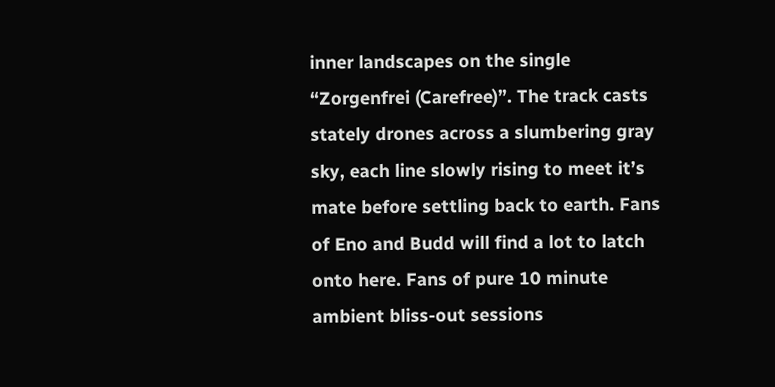inner landscapes on the single “Zorgenfrei (Carefree)”. The track casts stately drones across a slumbering gray sky, each line slowly rising to meet it’s mate before settling back to earth. Fans of Eno and Budd will find a lot to latch onto here. Fans of pure 10 minute ambient bliss-out sessions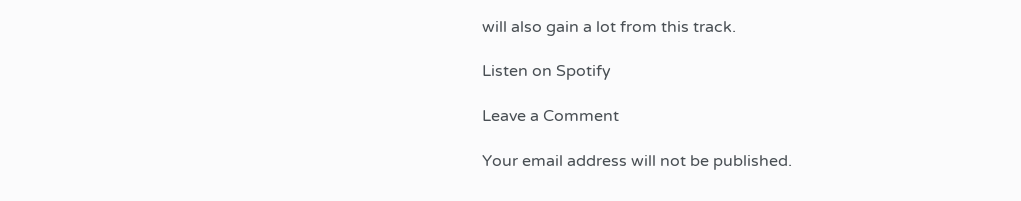will also gain a lot from this track.

Listen on Spotify

Leave a Comment

Your email address will not be published.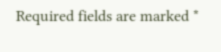Required fields are marked *